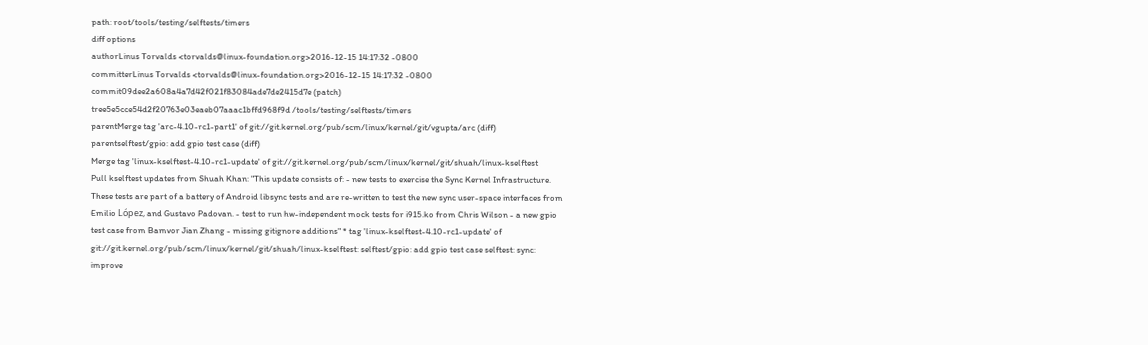path: root/tools/testing/selftests/timers
diff options
authorLinus Torvalds <torvalds@linux-foundation.org>2016-12-15 14:17:32 -0800
committerLinus Torvalds <torvalds@linux-foundation.org>2016-12-15 14:17:32 -0800
commit09dee2a608a4a7d42f021f83084ade7de2415d7e (patch)
tree5e5cce54d2f20763e03eaeb07aaac1bffd968f9d /tools/testing/selftests/timers
parentMerge tag 'arc-4.10-rc1-part1' of git://git.kernel.org/pub/scm/linux/kernel/git/vgupta/arc (diff)
parentselftest/gpio: add gpio test case (diff)
Merge tag 'linux-kselftest-4.10-rc1-update' of git://git.kernel.org/pub/scm/linux/kernel/git/shuah/linux-kselftest
Pull kselftest updates from Shuah Khan: "This update consists of: - new tests to exercise the Sync Kernel Infrastructure. These tests are part of a battery of Android libsync tests and are re-written to test the new sync user-space interfaces from Emilio López, and Gustavo Padovan. - test to run hw-independent mock tests for i915.ko from Chris Wilson - a new gpio test case from Bamvor Jian Zhang - missing gitignore additions" * tag 'linux-kselftest-4.10-rc1-update' of git://git.kernel.org/pub/scm/linux/kernel/git/shuah/linux-kselftest: selftest/gpio: add gpio test case selftest: sync: improve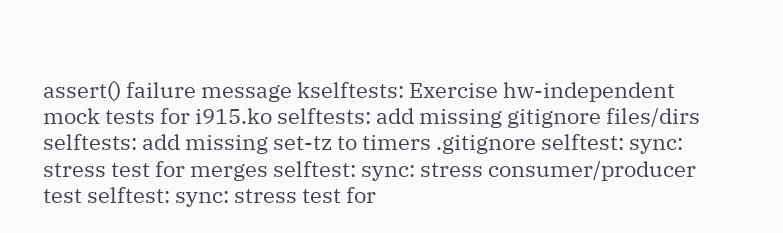assert() failure message kselftests: Exercise hw-independent mock tests for i915.ko selftests: add missing gitignore files/dirs selftests: add missing set-tz to timers .gitignore selftest: sync: stress test for merges selftest: sync: stress consumer/producer test selftest: sync: stress test for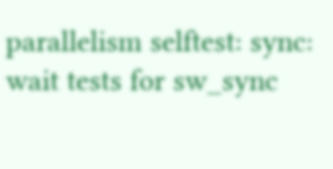parallelism selftest: sync: wait tests for sw_sync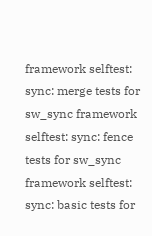framework selftest: sync: merge tests for sw_sync framework selftest: sync: fence tests for sw_sync framework selftest: sync: basic tests for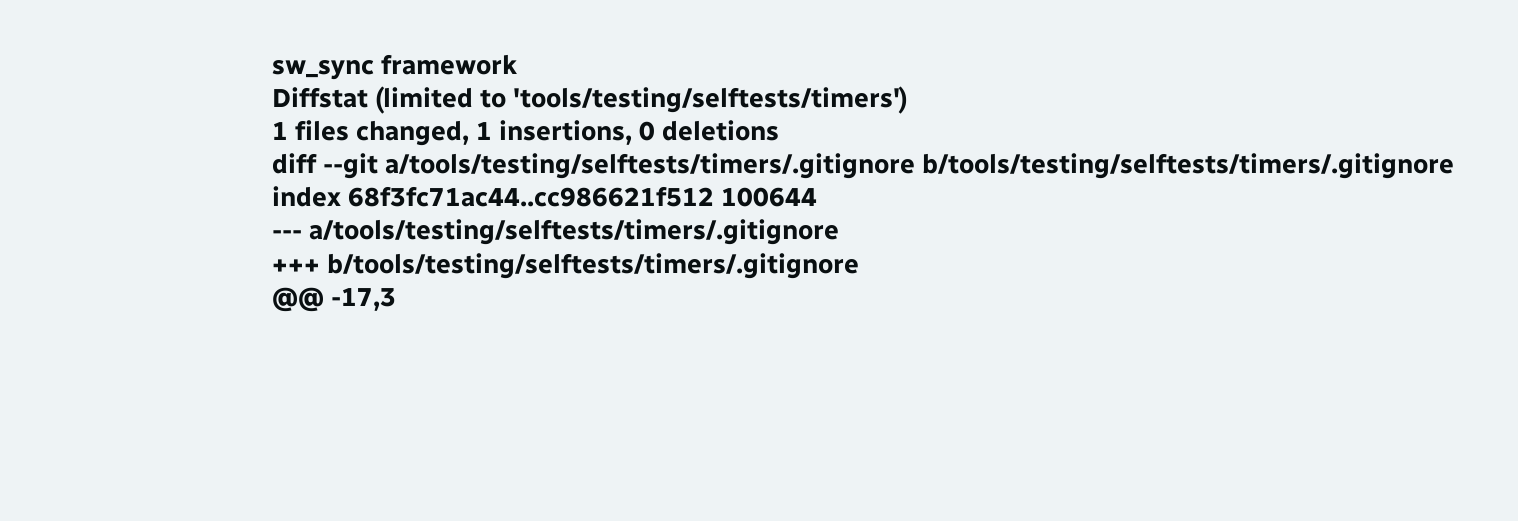sw_sync framework
Diffstat (limited to 'tools/testing/selftests/timers')
1 files changed, 1 insertions, 0 deletions
diff --git a/tools/testing/selftests/timers/.gitignore b/tools/testing/selftests/timers/.gitignore
index 68f3fc71ac44..cc986621f512 100644
--- a/tools/testing/selftests/timers/.gitignore
+++ b/tools/testing/selftests/timers/.gitignore
@@ -17,3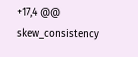+17,4 @@ skew_consistency